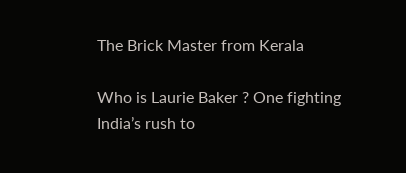The Brick Master from Kerala

Who is Laurie Baker ? One fighting India’s rush to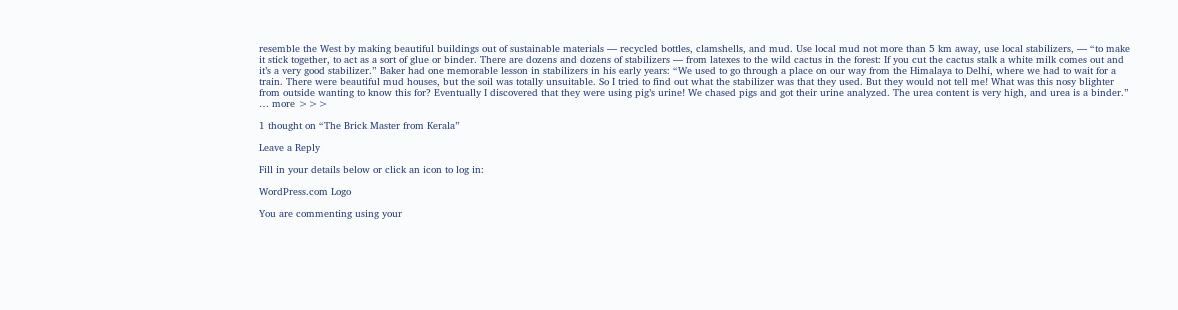resemble the West by making beautiful buildings out of sustainable materials — recycled bottles, clamshells, and mud. Use local mud not more than 5 km away, use local stabilizers, — “to make it stick together, to act as a sort of glue or binder. There are dozens and dozens of stabilizers — from latexes to the wild cactus in the forest: If you cut the cactus stalk a white milk comes out and it’s a very good stabilizer.” Baker had one memorable lesson in stabilizers in his early years: “We used to go through a place on our way from the Himalaya to Delhi, where we had to wait for a train. There were beautiful mud houses, but the soil was totally unsuitable. So I tried to find out what the stabilizer was that they used. But they would not tell me! What was this nosy blighter from outside wanting to know this for? Eventually I discovered that they were using pig’s urine! We chased pigs and got their urine analyzed. The urea content is very high, and urea is a binder.” … more >>>

1 thought on “The Brick Master from Kerala”

Leave a Reply

Fill in your details below or click an icon to log in:

WordPress.com Logo

You are commenting using your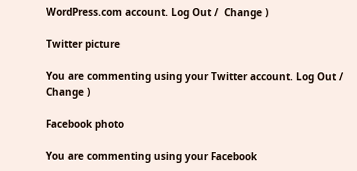WordPress.com account. Log Out /  Change )

Twitter picture

You are commenting using your Twitter account. Log Out /  Change )

Facebook photo

You are commenting using your Facebook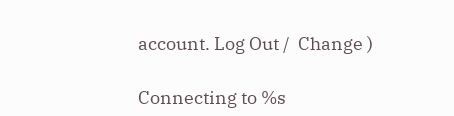account. Log Out /  Change )

Connecting to %s